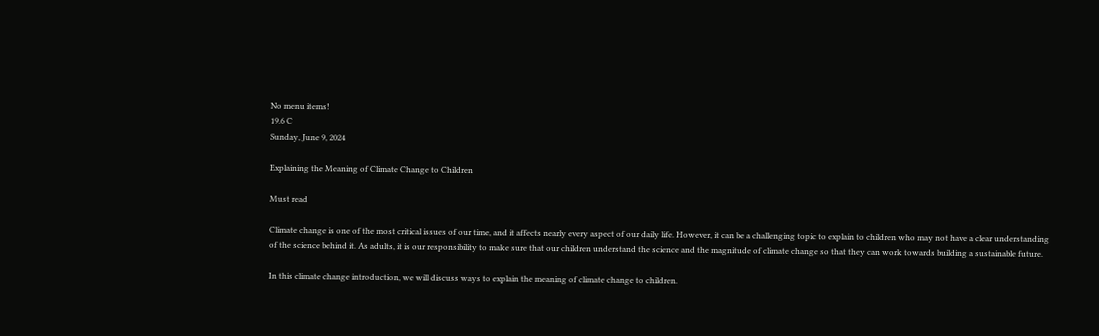No menu items!
19.6 C
Sunday, June 9, 2024

Explaining the Meaning of Climate Change to Children

Must read

Climate change is one of the most critical issues of our time, and it affects nearly every aspect of our daily life. However, it can be a challenging topic to explain to children who may not have a clear understanding of the science behind it. As adults, it is our responsibility to make sure that our children understand the science and the magnitude of climate change so that they can work towards building a sustainable future.

In this climate change introduction, we will discuss ways to explain the meaning of climate change to children.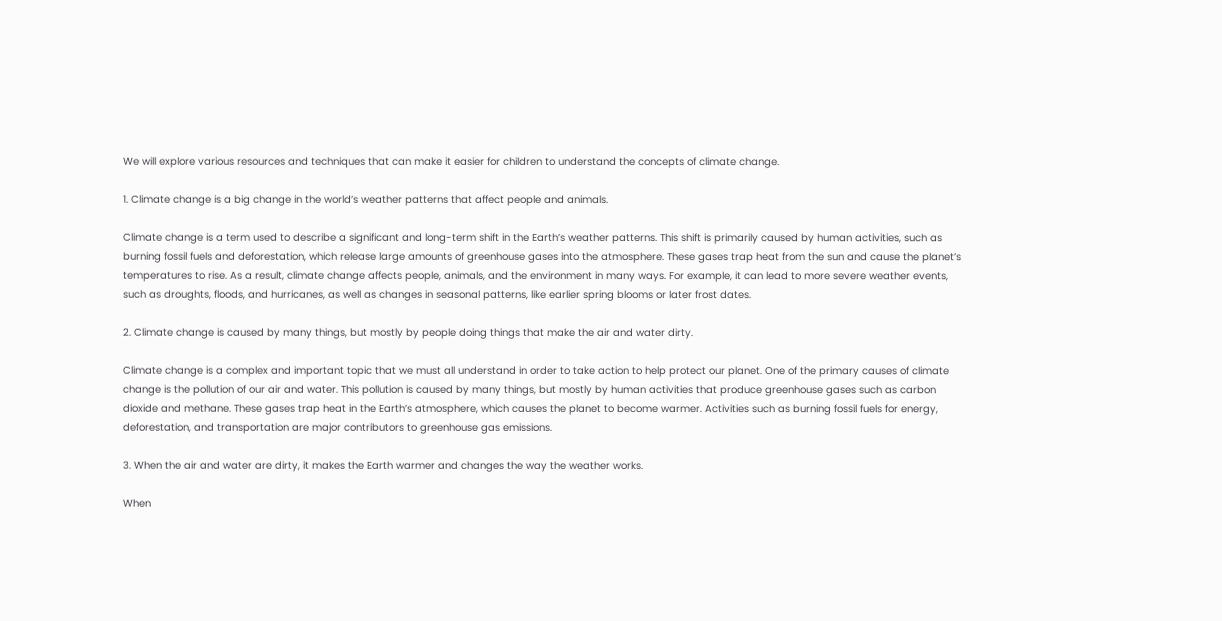We will explore various resources and techniques that can make it easier for children to understand the concepts of climate change.

1. Climate change is a big change in the world’s weather patterns that affect people and animals.

Climate change is a term used to describe a significant and long-term shift in the Earth’s weather patterns. This shift is primarily caused by human activities, such as burning fossil fuels and deforestation, which release large amounts of greenhouse gases into the atmosphere. These gases trap heat from the sun and cause the planet’s temperatures to rise. As a result, climate change affects people, animals, and the environment in many ways. For example, it can lead to more severe weather events, such as droughts, floods, and hurricanes, as well as changes in seasonal patterns, like earlier spring blooms or later frost dates.

2. Climate change is caused by many things, but mostly by people doing things that make the air and water dirty.

Climate change is a complex and important topic that we must all understand in order to take action to help protect our planet. One of the primary causes of climate change is the pollution of our air and water. This pollution is caused by many things, but mostly by human activities that produce greenhouse gases such as carbon dioxide and methane. These gases trap heat in the Earth’s atmosphere, which causes the planet to become warmer. Activities such as burning fossil fuels for energy, deforestation, and transportation are major contributors to greenhouse gas emissions.

3. When the air and water are dirty, it makes the Earth warmer and changes the way the weather works.

When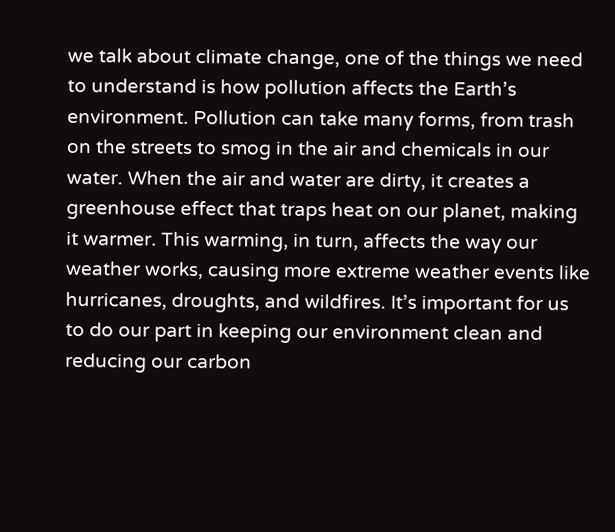we talk about climate change, one of the things we need to understand is how pollution affects the Earth’s environment. Pollution can take many forms, from trash on the streets to smog in the air and chemicals in our water. When the air and water are dirty, it creates a greenhouse effect that traps heat on our planet, making it warmer. This warming, in turn, affects the way our weather works, causing more extreme weather events like hurricanes, droughts, and wildfires. It’s important for us to do our part in keeping our environment clean and reducing our carbon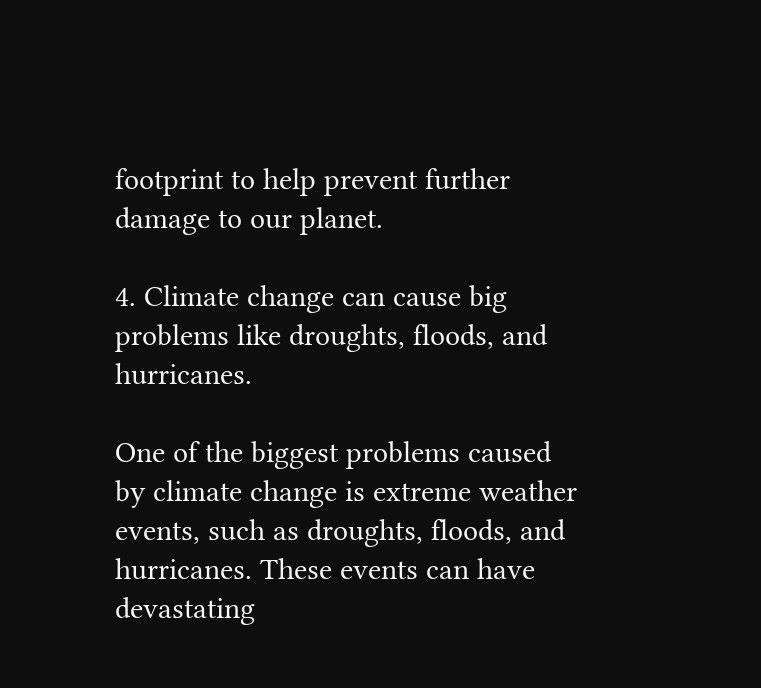footprint to help prevent further damage to our planet.

4. Climate change can cause big problems like droughts, floods, and hurricanes.

One of the biggest problems caused by climate change is extreme weather events, such as droughts, floods, and hurricanes. These events can have devastating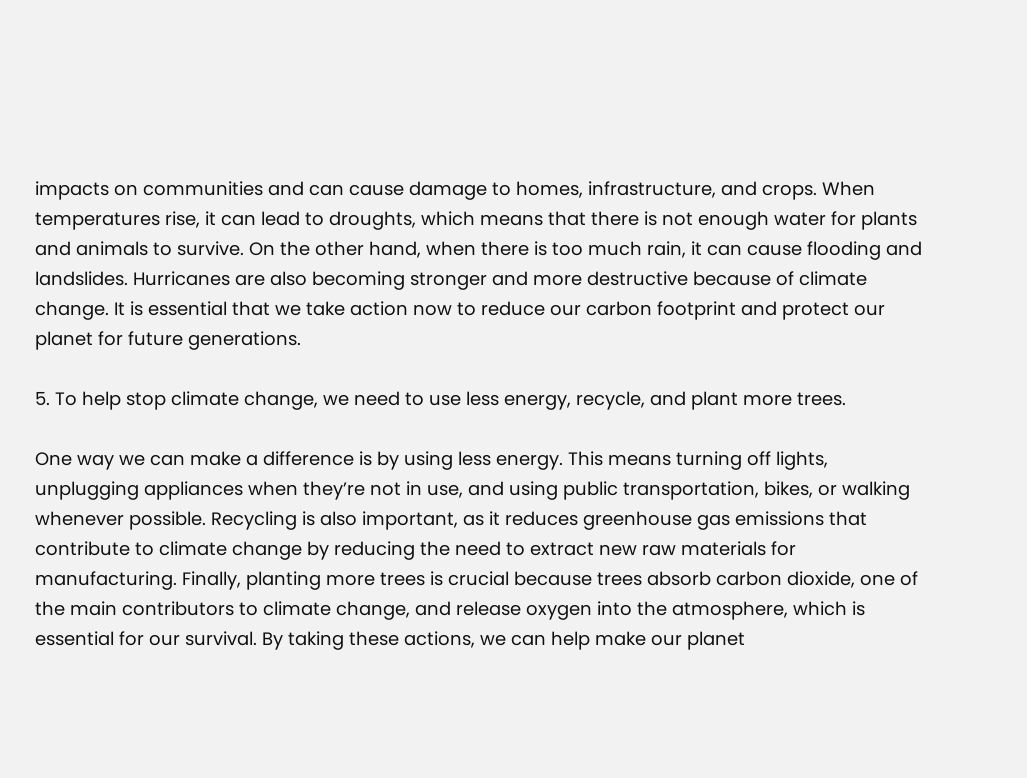impacts on communities and can cause damage to homes, infrastructure, and crops. When temperatures rise, it can lead to droughts, which means that there is not enough water for plants and animals to survive. On the other hand, when there is too much rain, it can cause flooding and landslides. Hurricanes are also becoming stronger and more destructive because of climate change. It is essential that we take action now to reduce our carbon footprint and protect our planet for future generations.

5. To help stop climate change, we need to use less energy, recycle, and plant more trees.

One way we can make a difference is by using less energy. This means turning off lights, unplugging appliances when they’re not in use, and using public transportation, bikes, or walking whenever possible. Recycling is also important, as it reduces greenhouse gas emissions that contribute to climate change by reducing the need to extract new raw materials for manufacturing. Finally, planting more trees is crucial because trees absorb carbon dioxide, one of the main contributors to climate change, and release oxygen into the atmosphere, which is essential for our survival. By taking these actions, we can help make our planet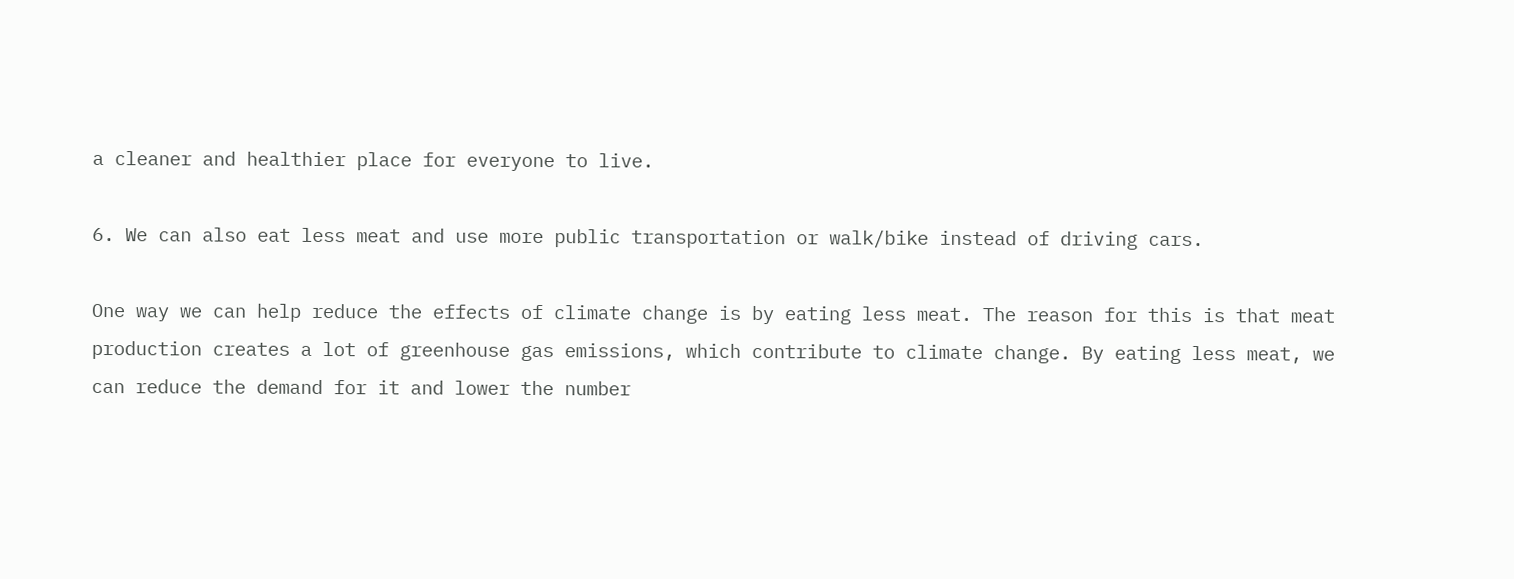a cleaner and healthier place for everyone to live.

6. We can also eat less meat and use more public transportation or walk/bike instead of driving cars.

One way we can help reduce the effects of climate change is by eating less meat. The reason for this is that meat production creates a lot of greenhouse gas emissions, which contribute to climate change. By eating less meat, we can reduce the demand for it and lower the number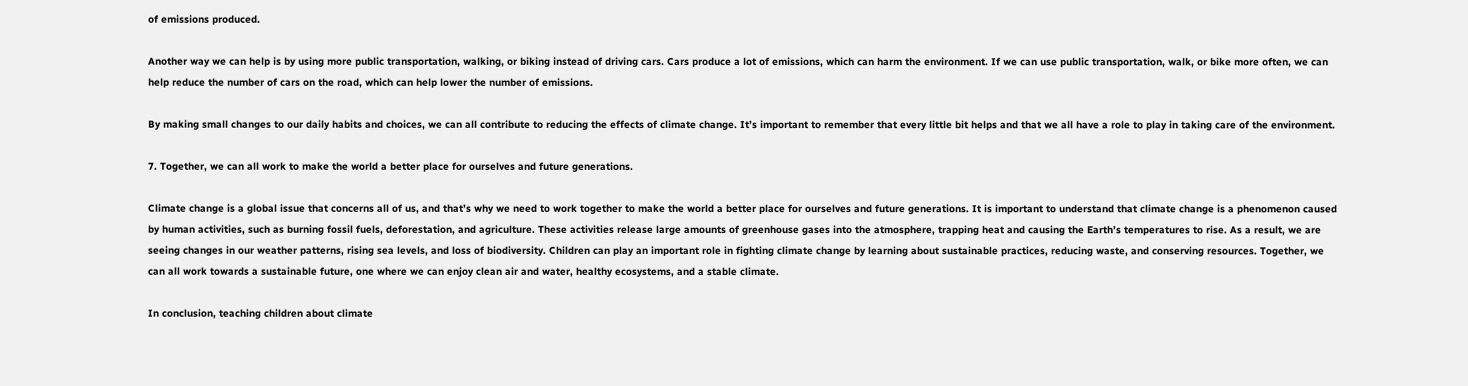of emissions produced.

Another way we can help is by using more public transportation, walking, or biking instead of driving cars. Cars produce a lot of emissions, which can harm the environment. If we can use public transportation, walk, or bike more often, we can help reduce the number of cars on the road, which can help lower the number of emissions.

By making small changes to our daily habits and choices, we can all contribute to reducing the effects of climate change. It’s important to remember that every little bit helps and that we all have a role to play in taking care of the environment.

7. Together, we can all work to make the world a better place for ourselves and future generations.

Climate change is a global issue that concerns all of us, and that’s why we need to work together to make the world a better place for ourselves and future generations. It is important to understand that climate change is a phenomenon caused by human activities, such as burning fossil fuels, deforestation, and agriculture. These activities release large amounts of greenhouse gases into the atmosphere, trapping heat and causing the Earth’s temperatures to rise. As a result, we are seeing changes in our weather patterns, rising sea levels, and loss of biodiversity. Children can play an important role in fighting climate change by learning about sustainable practices, reducing waste, and conserving resources. Together, we can all work towards a sustainable future, one where we can enjoy clean air and water, healthy ecosystems, and a stable climate.

In conclusion, teaching children about climate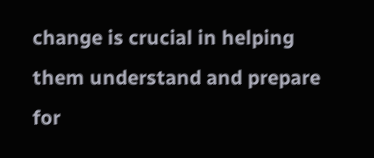change is crucial in helping them understand and prepare for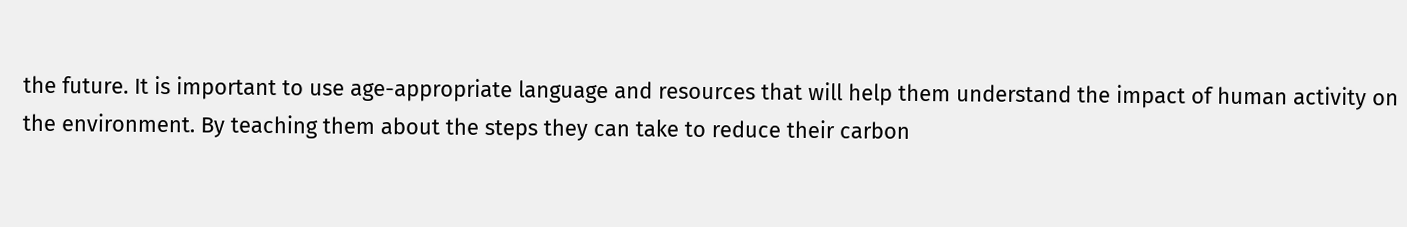the future. It is important to use age-appropriate language and resources that will help them understand the impact of human activity on the environment. By teaching them about the steps they can take to reduce their carbon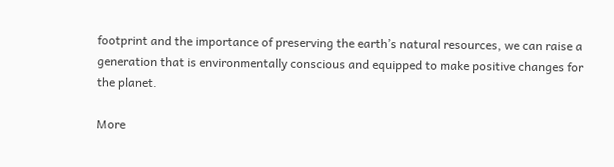footprint and the importance of preserving the earth’s natural resources, we can raise a generation that is environmentally conscious and equipped to make positive changes for the planet.

More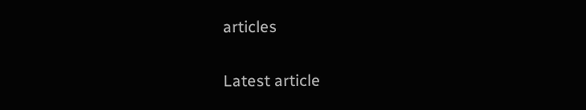articles

Latest article